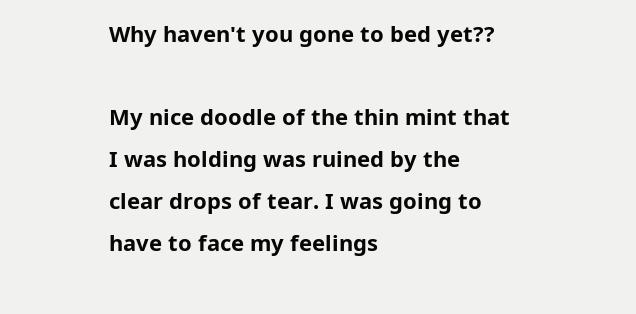Why haven't you gone to bed yet??

My nice doodle of the thin mint that I was holding was ruined by the clear drops of tear. I was going to have to face my feelings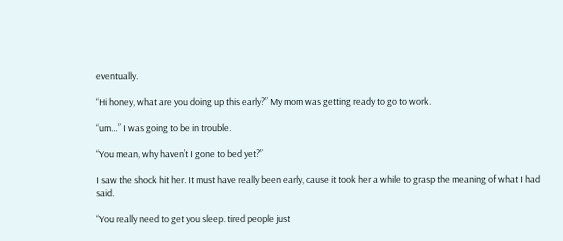eventually.

“Hi honey, what are you doing up this early?” My mom was getting ready to go to work.

“um…” I was going to be in trouble.

“You mean, why haven’t I gone to bed yet?”

I saw the shock hit her. It must have really been early, cause it took her a while to grasp the meaning of what I had said.

“You really need to get you sleep. tired people just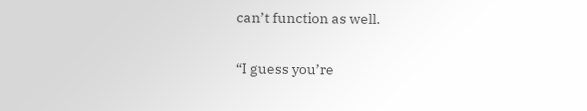can’t function as well.

“I guess you’re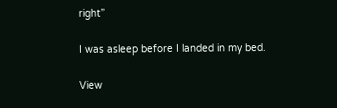right”

I was asleep before I landed in my bed.

View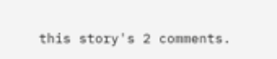this story's 2 comments.